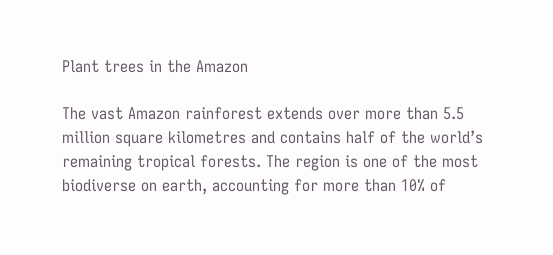Plant trees in the Amazon

The vast Amazon rainforest extends over more than 5.5 million square kilometres and contains half of the world’s remaining tropical forests. The region is one of the most biodiverse on earth, accounting for more than 10% of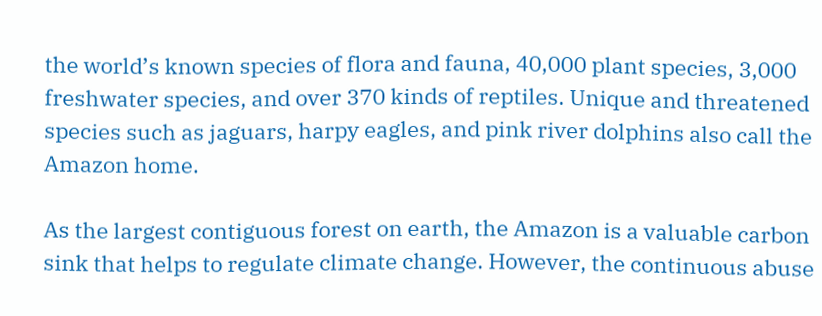the world’s known species of flora and fauna, 40,000 plant species, 3,000 freshwater species, and over 370 kinds of reptiles. Unique and threatened species such as jaguars, harpy eagles, and pink river dolphins also call the Amazon home.

As the largest contiguous forest on earth, the Amazon is a valuable carbon sink that helps to regulate climate change. However, the continuous abuse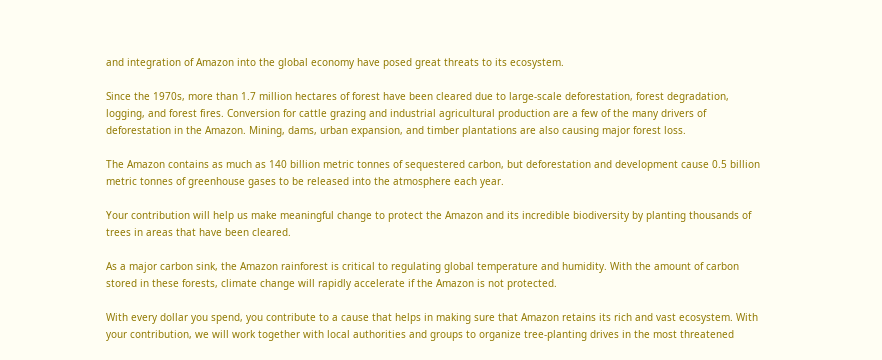and integration of Amazon into the global economy have posed great threats to its ecosystem.

Since the 1970s, more than 1.7 million hectares of forest have been cleared due to large-scale deforestation, forest degradation, logging, and forest fires. Conversion for cattle grazing and industrial agricultural production are a few of the many drivers of deforestation in the Amazon. Mining, dams, urban expansion, and timber plantations are also causing major forest loss.

The Amazon contains as much as 140 billion metric tonnes of sequestered carbon, but deforestation and development cause 0.5 billion metric tonnes of greenhouse gases to be released into the atmosphere each year.

Your contribution will help us make meaningful change to protect the Amazon and its incredible biodiversity by planting thousands of trees in areas that have been cleared.

As a major carbon sink, the Amazon rainforest is critical to regulating global temperature and humidity. With the amount of carbon stored in these forests, climate change will rapidly accelerate if the Amazon is not protected.

With every dollar you spend, you contribute to a cause that helps in making sure that Amazon retains its rich and vast ecosystem. With your contribution, we will work together with local authorities and groups to organize tree-planting drives in the most threatened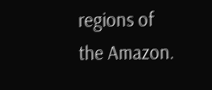regions of the Amazon.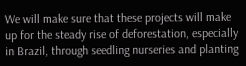We will make sure that these projects will make up for the steady rise of deforestation, especially in Brazil, through seedling nurseries and planting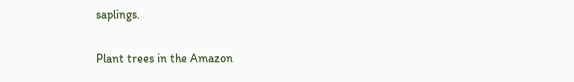saplings.

Plant trees in the Amazon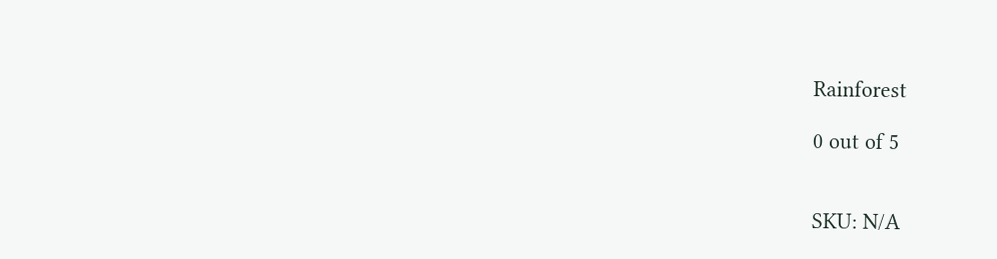Rainforest

0 out of 5


SKU: N/A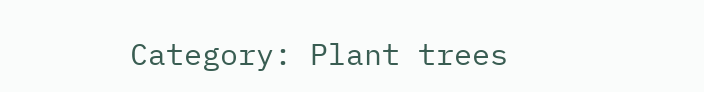Category: Plant trees